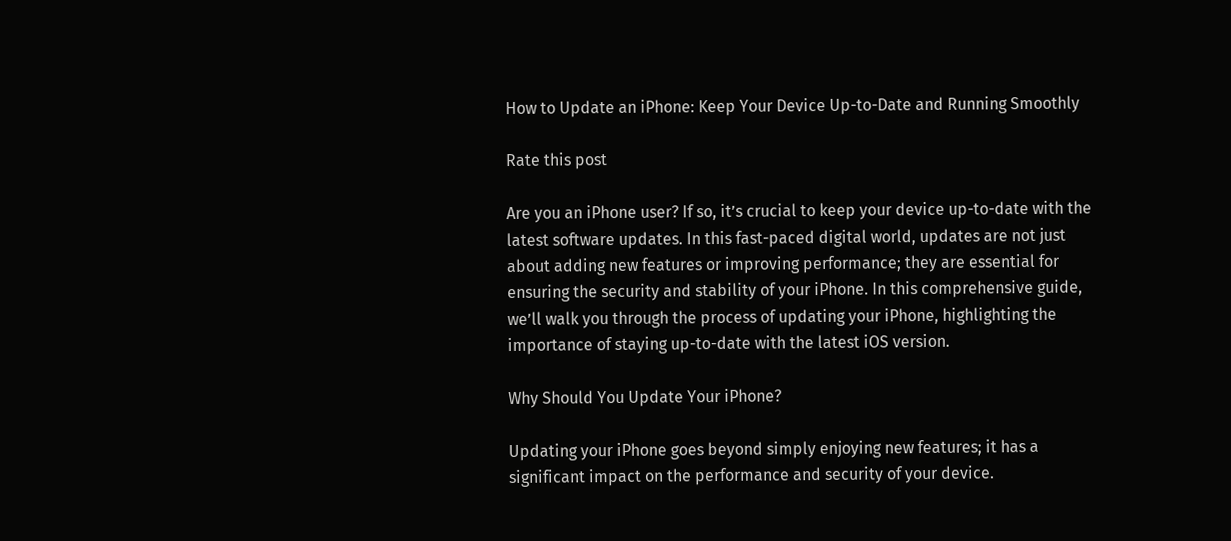How to Update an iPhone: Keep Your Device Up-to-Date and Running Smoothly

Rate this post

Are you an iPhone user? If so, it’s crucial to keep your device up-to-date with the latest software updates. In this fast-paced digital world, updates are not just about adding new features or improving performance; they are essential for ensuring the security and stability of your iPhone. In this comprehensive guide, we’ll walk you through the process of updating your iPhone, highlighting the importance of staying up-to-date with the latest iOS version.

Why Should You Update Your iPhone?

Updating your iPhone goes beyond simply enjoying new features; it has a significant impact on the performance and security of your device.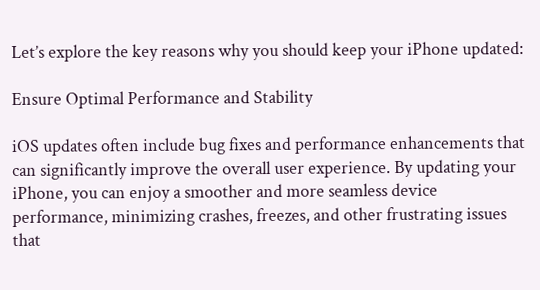Let’s explore the key reasons why you should keep your iPhone updated:

Ensure Optimal Performance and Stability

iOS updates often include bug fixes and performance enhancements that can significantly improve the overall user experience. By updating your iPhone, you can enjoy a smoother and more seamless device performance, minimizing crashes, freezes, and other frustrating issues that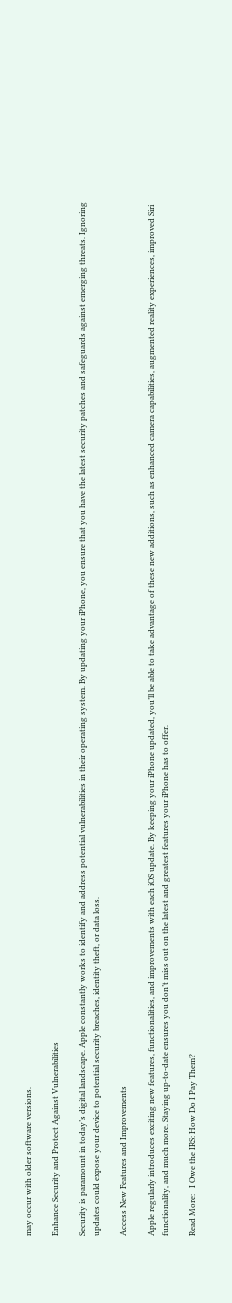may occur with older software versions.

Enhance Security and Protect Against Vulnerabilities

Security is paramount in today’s digital landscape. Apple constantly works to identify and address potential vulnerabilities in their operating system. By updating your iPhone, you ensure that you have the latest security patches and safeguards against emerging threats. Ignoring updates could expose your device to potential security breaches, identity theft, or data loss.

Access New Features and Improvements

Apple regularly introduces exciting new features, functionalities, and improvements with each iOS update. By keeping your iPhone updated, you’ll be able to take advantage of these new additions, such as enhanced camera capabilities, augmented reality experiences, improved Siri functionality, and much more. Staying up-to-date ensures you don’t miss out on the latest and greatest features your iPhone has to offer.

Read More:   I Owe the IRS: How Do I Pay Them?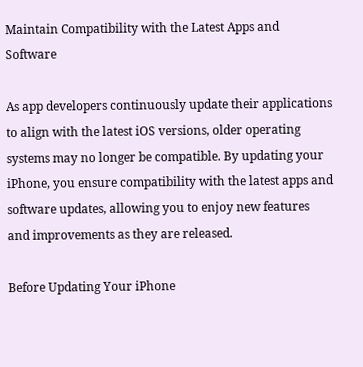Maintain Compatibility with the Latest Apps and Software

As app developers continuously update their applications to align with the latest iOS versions, older operating systems may no longer be compatible. By updating your iPhone, you ensure compatibility with the latest apps and software updates, allowing you to enjoy new features and improvements as they are released.

Before Updating Your iPhone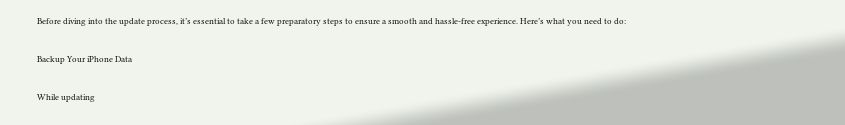Before diving into the update process, it’s essential to take a few preparatory steps to ensure a smooth and hassle-free experience. Here’s what you need to do:

Backup Your iPhone Data

While updating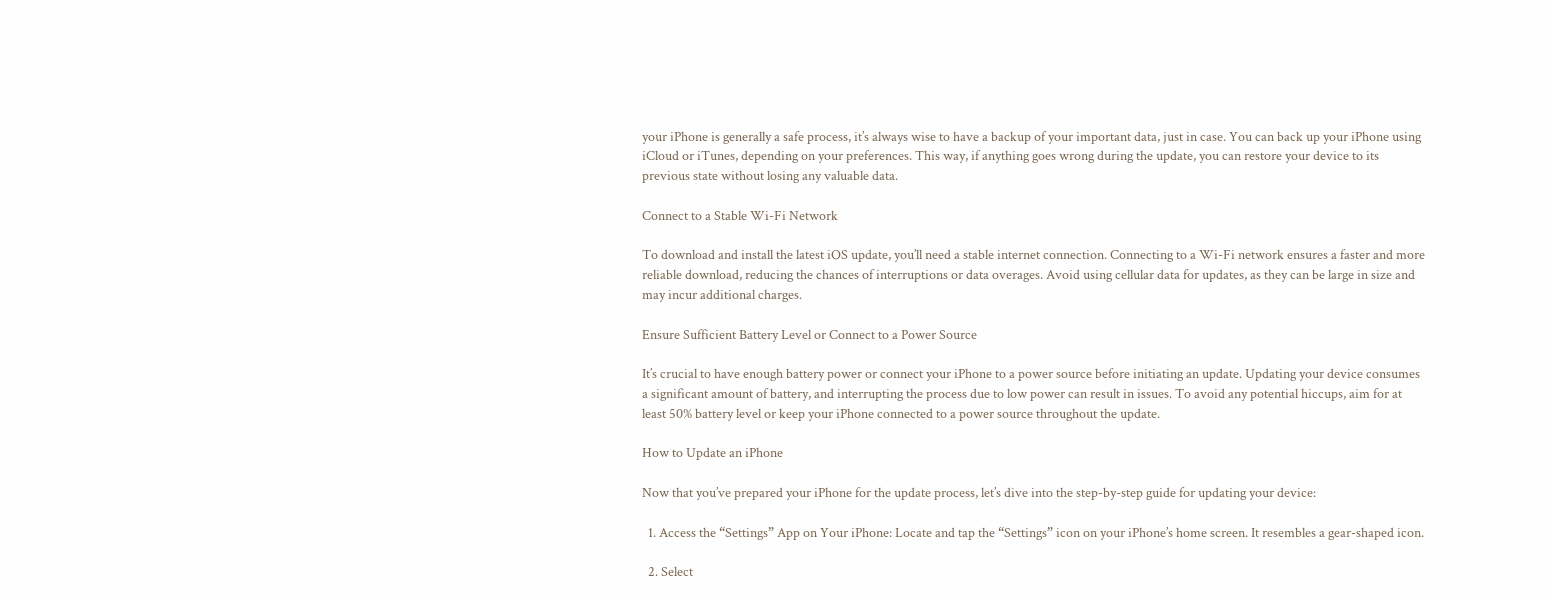your iPhone is generally a safe process, it’s always wise to have a backup of your important data, just in case. You can back up your iPhone using iCloud or iTunes, depending on your preferences. This way, if anything goes wrong during the update, you can restore your device to its previous state without losing any valuable data.

Connect to a Stable Wi-Fi Network

To download and install the latest iOS update, you’ll need a stable internet connection. Connecting to a Wi-Fi network ensures a faster and more reliable download, reducing the chances of interruptions or data overages. Avoid using cellular data for updates, as they can be large in size and may incur additional charges.

Ensure Sufficient Battery Level or Connect to a Power Source

It’s crucial to have enough battery power or connect your iPhone to a power source before initiating an update. Updating your device consumes a significant amount of battery, and interrupting the process due to low power can result in issues. To avoid any potential hiccups, aim for at least 50% battery level or keep your iPhone connected to a power source throughout the update.

How to Update an iPhone

Now that you’ve prepared your iPhone for the update process, let’s dive into the step-by-step guide for updating your device:

  1. Access the “Settings” App on Your iPhone: Locate and tap the “Settings” icon on your iPhone’s home screen. It resembles a gear-shaped icon.

  2. Select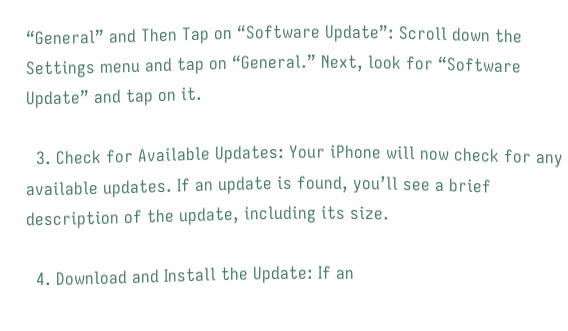“General” and Then Tap on “Software Update”: Scroll down the Settings menu and tap on “General.” Next, look for “Software Update” and tap on it.

  3. Check for Available Updates: Your iPhone will now check for any available updates. If an update is found, you’ll see a brief description of the update, including its size.

  4. Download and Install the Update: If an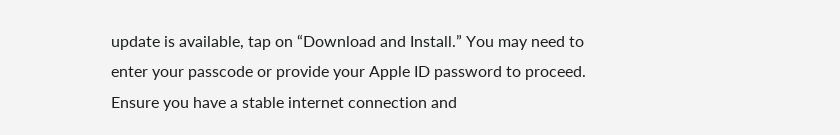update is available, tap on “Download and Install.” You may need to enter your passcode or provide your Apple ID password to proceed. Ensure you have a stable internet connection and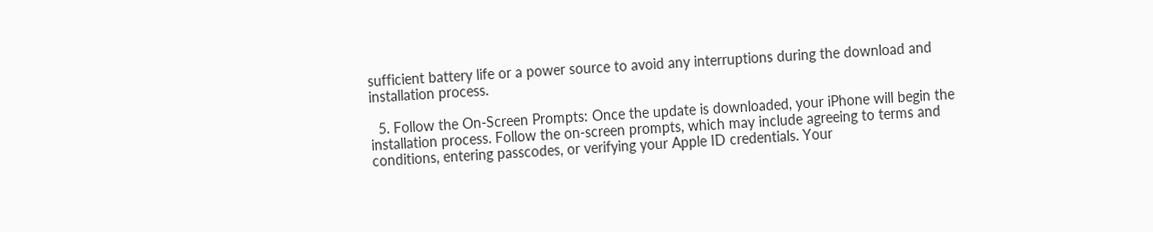sufficient battery life or a power source to avoid any interruptions during the download and installation process.

  5. Follow the On-Screen Prompts: Once the update is downloaded, your iPhone will begin the installation process. Follow the on-screen prompts, which may include agreeing to terms and conditions, entering passcodes, or verifying your Apple ID credentials. Your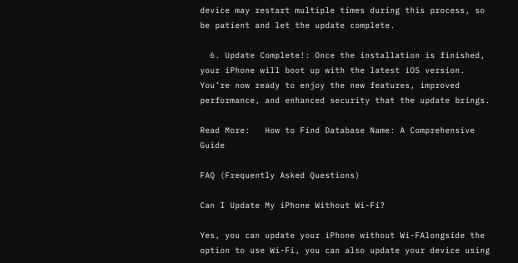device may restart multiple times during this process, so be patient and let the update complete.

  6. Update Complete!: Once the installation is finished, your iPhone will boot up with the latest iOS version. You’re now ready to enjoy the new features, improved performance, and enhanced security that the update brings.

Read More:   How to Find Database Name: A Comprehensive Guide

FAQ (Frequently Asked Questions)

Can I Update My iPhone Without Wi-Fi?

Yes, you can update your iPhone without Wi-FAlongside the option to use Wi-Fi, you can also update your device using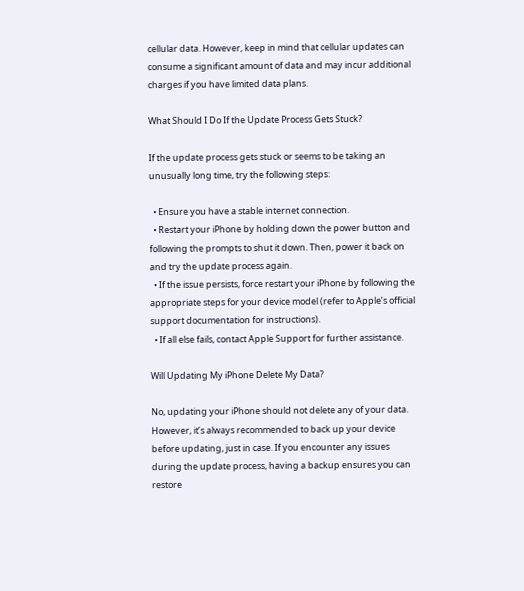cellular data. However, keep in mind that cellular updates can consume a significant amount of data and may incur additional charges if you have limited data plans.

What Should I Do If the Update Process Gets Stuck?

If the update process gets stuck or seems to be taking an unusually long time, try the following steps:

  • Ensure you have a stable internet connection.
  • Restart your iPhone by holding down the power button and following the prompts to shut it down. Then, power it back on and try the update process again.
  • If the issue persists, force restart your iPhone by following the appropriate steps for your device model (refer to Apple’s official support documentation for instructions).
  • If all else fails, contact Apple Support for further assistance.

Will Updating My iPhone Delete My Data?

No, updating your iPhone should not delete any of your data. However, it’s always recommended to back up your device before updating, just in case. If you encounter any issues during the update process, having a backup ensures you can restore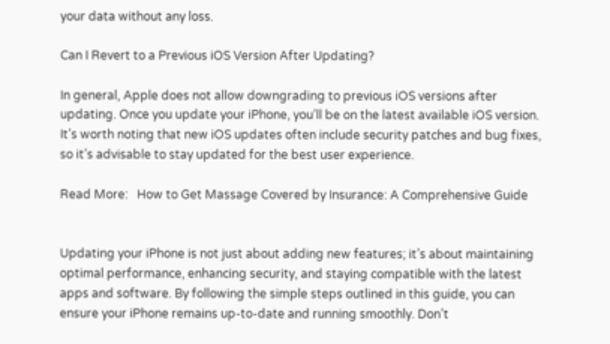your data without any loss.

Can I Revert to a Previous iOS Version After Updating?

In general, Apple does not allow downgrading to previous iOS versions after updating. Once you update your iPhone, you’ll be on the latest available iOS version. It’s worth noting that new iOS updates often include security patches and bug fixes, so it’s advisable to stay updated for the best user experience.

Read More:   How to Get Massage Covered by Insurance: A Comprehensive Guide


Updating your iPhone is not just about adding new features; it’s about maintaining optimal performance, enhancing security, and staying compatible with the latest apps and software. By following the simple steps outlined in this guide, you can ensure your iPhone remains up-to-date and running smoothly. Don’t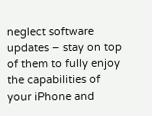neglect software updates – stay on top of them to fully enjoy the capabilities of your iPhone and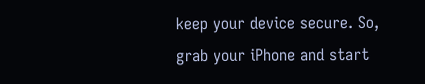keep your device secure. So, grab your iPhone and start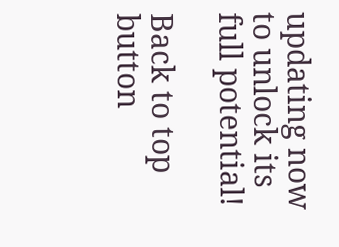updating now to unlock its full potential!

Back to top button